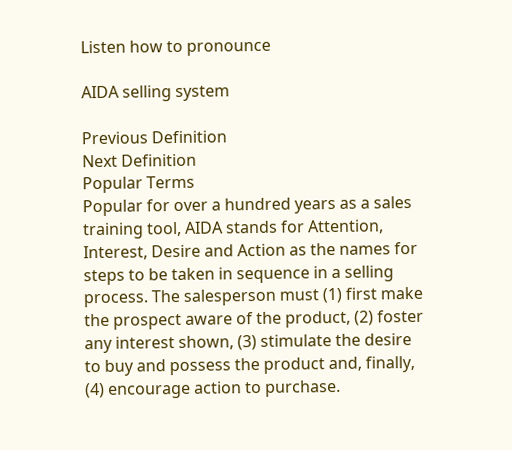Listen how to pronounce

AIDA selling system

Previous Definition
Next Definition
Popular Terms
Popular for over a hundred years as a sales training tool, AIDA stands for Attention, Interest, Desire and Action as the names for steps to be taken in sequence in a selling process. The salesperson must (1) first make the prospect aware of the product, (2) foster any interest shown, (3) stimulate the desire to buy and possess the product and, finally, (4) encourage action to purchase.